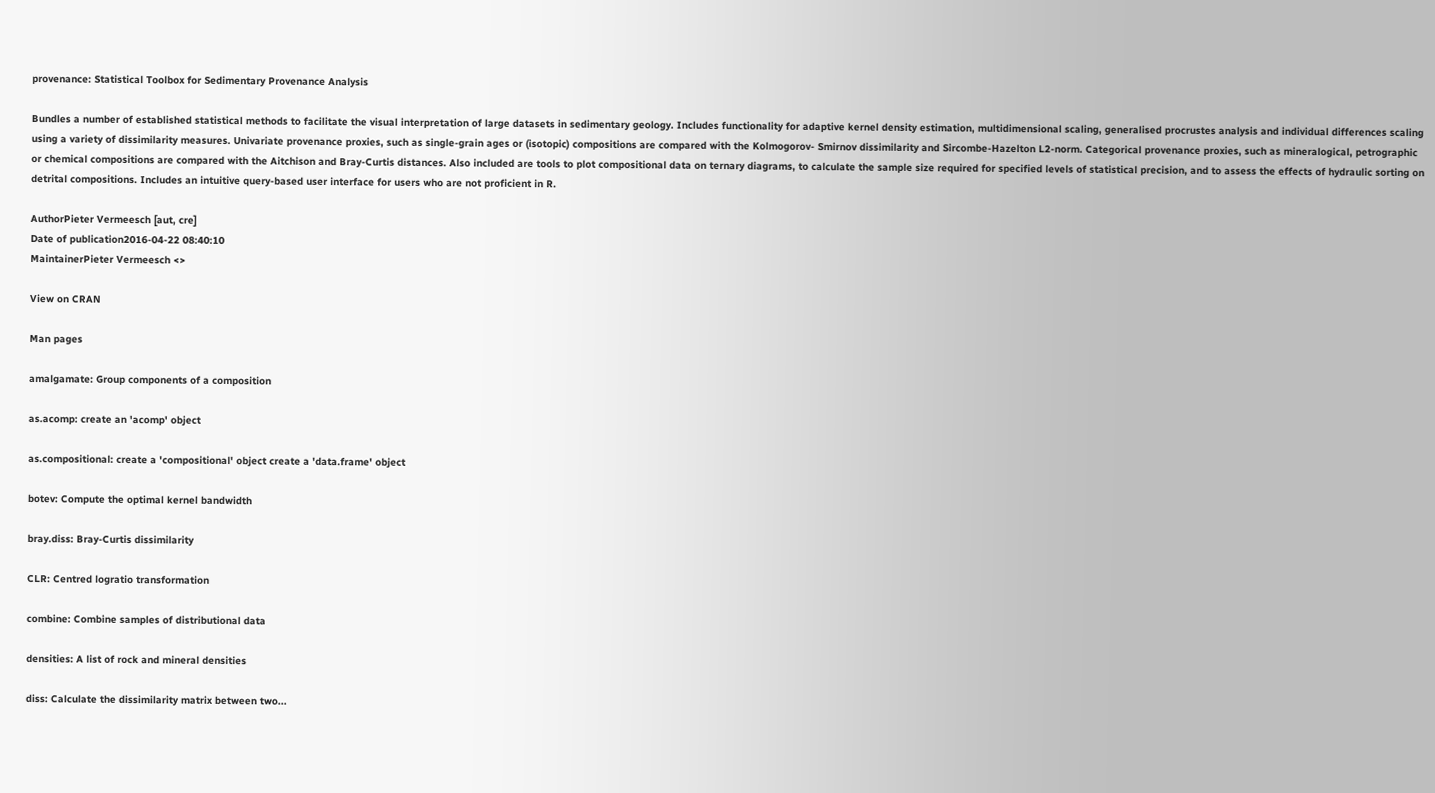provenance: Statistical Toolbox for Sedimentary Provenance Analysis

Bundles a number of established statistical methods to facilitate the visual interpretation of large datasets in sedimentary geology. Includes functionality for adaptive kernel density estimation, multidimensional scaling, generalised procrustes analysis and individual differences scaling using a variety of dissimilarity measures. Univariate provenance proxies, such as single-grain ages or (isotopic) compositions are compared with the Kolmogorov- Smirnov dissimilarity and Sircombe-Hazelton L2-norm. Categorical provenance proxies, such as mineralogical, petrographic or chemical compositions are compared with the Aitchison and Bray-Curtis distances. Also included are tools to plot compositional data on ternary diagrams, to calculate the sample size required for specified levels of statistical precision, and to assess the effects of hydraulic sorting on detrital compositions. Includes an intuitive query-based user interface for users who are not proficient in R.

AuthorPieter Vermeesch [aut, cre]
Date of publication2016-04-22 08:40:10
MaintainerPieter Vermeesch <>

View on CRAN

Man pages

amalgamate: Group components of a composition

as.acomp: create an 'acomp' object

as.compositional: create a 'compositional' object create a 'data.frame' object

botev: Compute the optimal kernel bandwidth

bray.diss: Bray-Curtis dissimilarity

CLR: Centred logratio transformation

combine: Combine samples of distributional data

densities: A list of rock and mineral densities

diss: Calculate the dissimilarity matrix between two...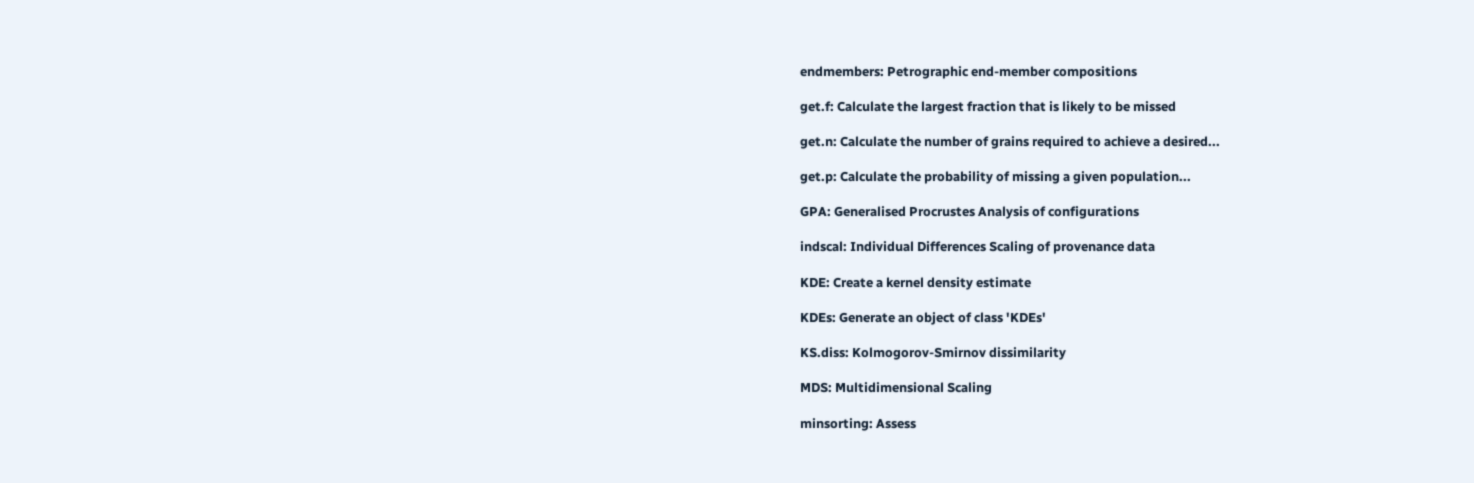endmembers: Petrographic end-member compositions

get.f: Calculate the largest fraction that is likely to be missed

get.n: Calculate the number of grains required to achieve a desired...

get.p: Calculate the probability of missing a given population...

GPA: Generalised Procrustes Analysis of configurations

indscal: Individual Differences Scaling of provenance data

KDE: Create a kernel density estimate

KDEs: Generate an object of class 'KDEs'

KS.diss: Kolmogorov-Smirnov dissimilarity

MDS: Multidimensional Scaling

minsorting: Assess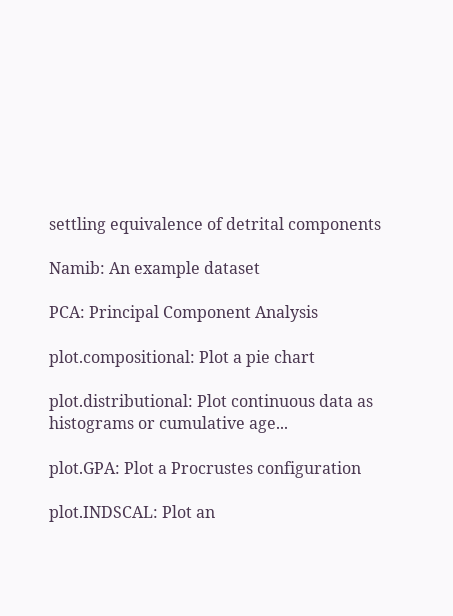settling equivalence of detrital components

Namib: An example dataset

PCA: Principal Component Analysis

plot.compositional: Plot a pie chart

plot.distributional: Plot continuous data as histograms or cumulative age...

plot.GPA: Plot a Procrustes configuration

plot.INDSCAL: Plot an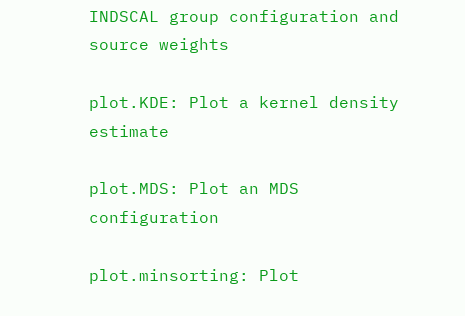INDSCAL group configuration and source weights

plot.KDE: Plot a kernel density estimate

plot.MDS: Plot an MDS configuration

plot.minsorting: Plot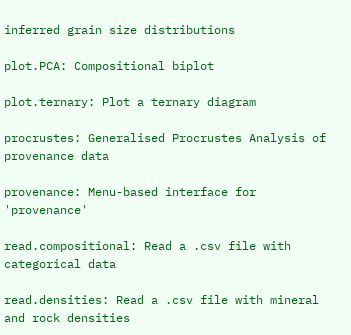inferred grain size distributions

plot.PCA: Compositional biplot

plot.ternary: Plot a ternary diagram

procrustes: Generalised Procrustes Analysis of provenance data

provenance: Menu-based interface for 'provenance'

read.compositional: Read a .csv file with categorical data

read.densities: Read a .csv file with mineral and rock densities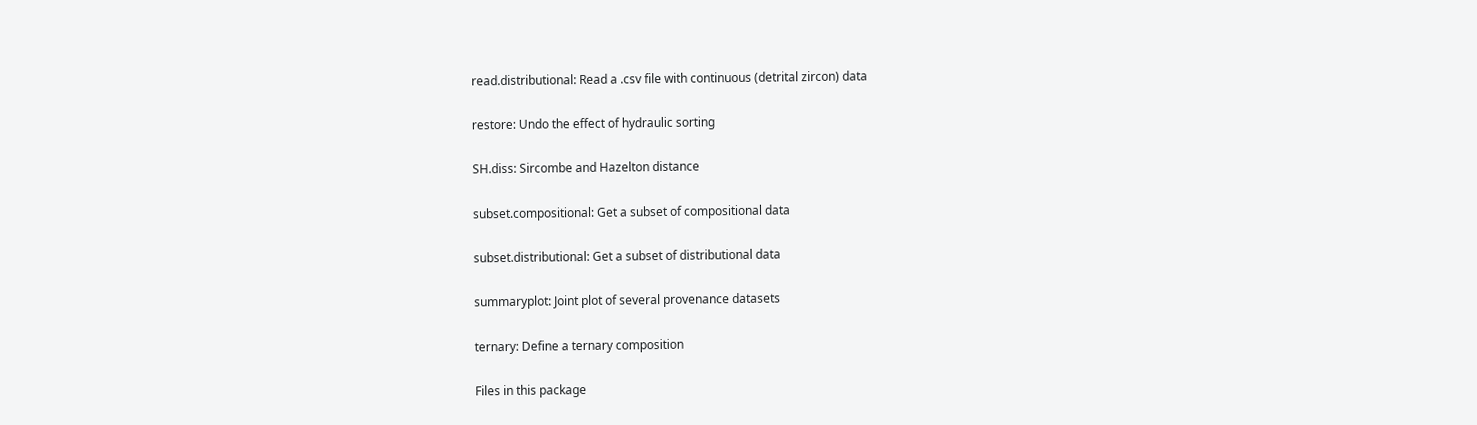read.distributional: Read a .csv file with continuous (detrital zircon) data

restore: Undo the effect of hydraulic sorting

SH.diss: Sircombe and Hazelton distance

subset.compositional: Get a subset of compositional data

subset.distributional: Get a subset of distributional data

summaryplot: Joint plot of several provenance datasets

ternary: Define a ternary composition

Files in this package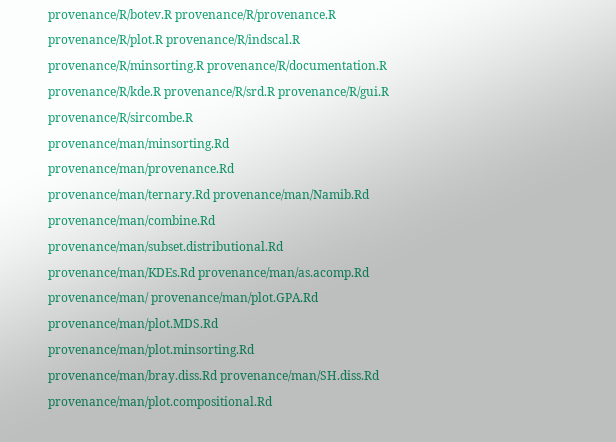provenance/R/botev.R provenance/R/provenance.R provenance/R/plot.R provenance/R/indscal.R provenance/R/minsorting.R provenance/R/documentation.R provenance/R/kde.R provenance/R/srd.R provenance/R/gui.R provenance/R/sircombe.R
provenance/man/minsorting.Rd provenance/man/provenance.Rd provenance/man/ternary.Rd provenance/man/Namib.Rd provenance/man/combine.Rd provenance/man/subset.distributional.Rd provenance/man/KDEs.Rd provenance/man/as.acomp.Rd provenance/man/ provenance/man/plot.GPA.Rd provenance/man/plot.MDS.Rd provenance/man/plot.minsorting.Rd provenance/man/bray.diss.Rd provenance/man/SH.diss.Rd provenance/man/plot.compositional.Rd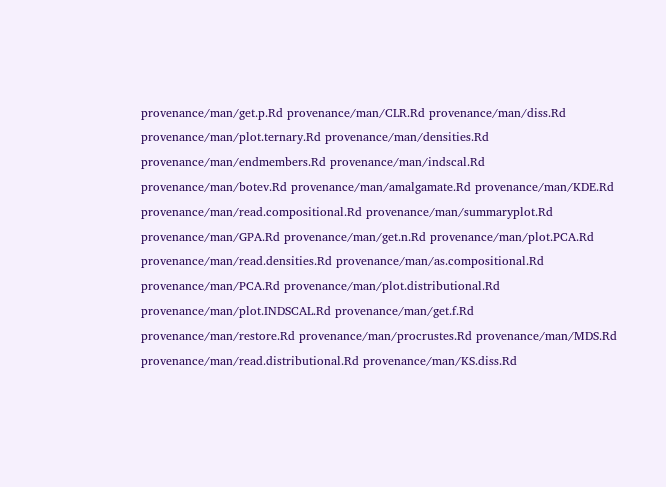provenance/man/get.p.Rd provenance/man/CLR.Rd provenance/man/diss.Rd provenance/man/plot.ternary.Rd provenance/man/densities.Rd provenance/man/endmembers.Rd provenance/man/indscal.Rd provenance/man/botev.Rd provenance/man/amalgamate.Rd provenance/man/KDE.Rd provenance/man/read.compositional.Rd provenance/man/summaryplot.Rd provenance/man/GPA.Rd provenance/man/get.n.Rd provenance/man/plot.PCA.Rd provenance/man/read.densities.Rd provenance/man/as.compositional.Rd provenance/man/PCA.Rd provenance/man/plot.distributional.Rd provenance/man/plot.INDSCAL.Rd provenance/man/get.f.Rd provenance/man/restore.Rd provenance/man/procrustes.Rd provenance/man/MDS.Rd provenance/man/read.distributional.Rd provenance/man/KS.diss.Rd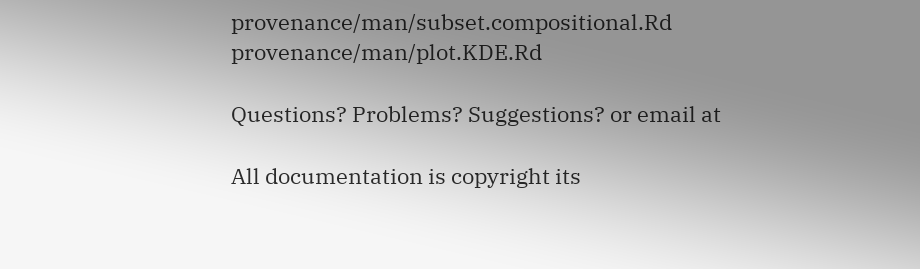provenance/man/subset.compositional.Rd provenance/man/plot.KDE.Rd

Questions? Problems? Suggestions? or email at

All documentation is copyright its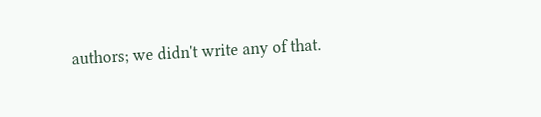authors; we didn't write any of that.